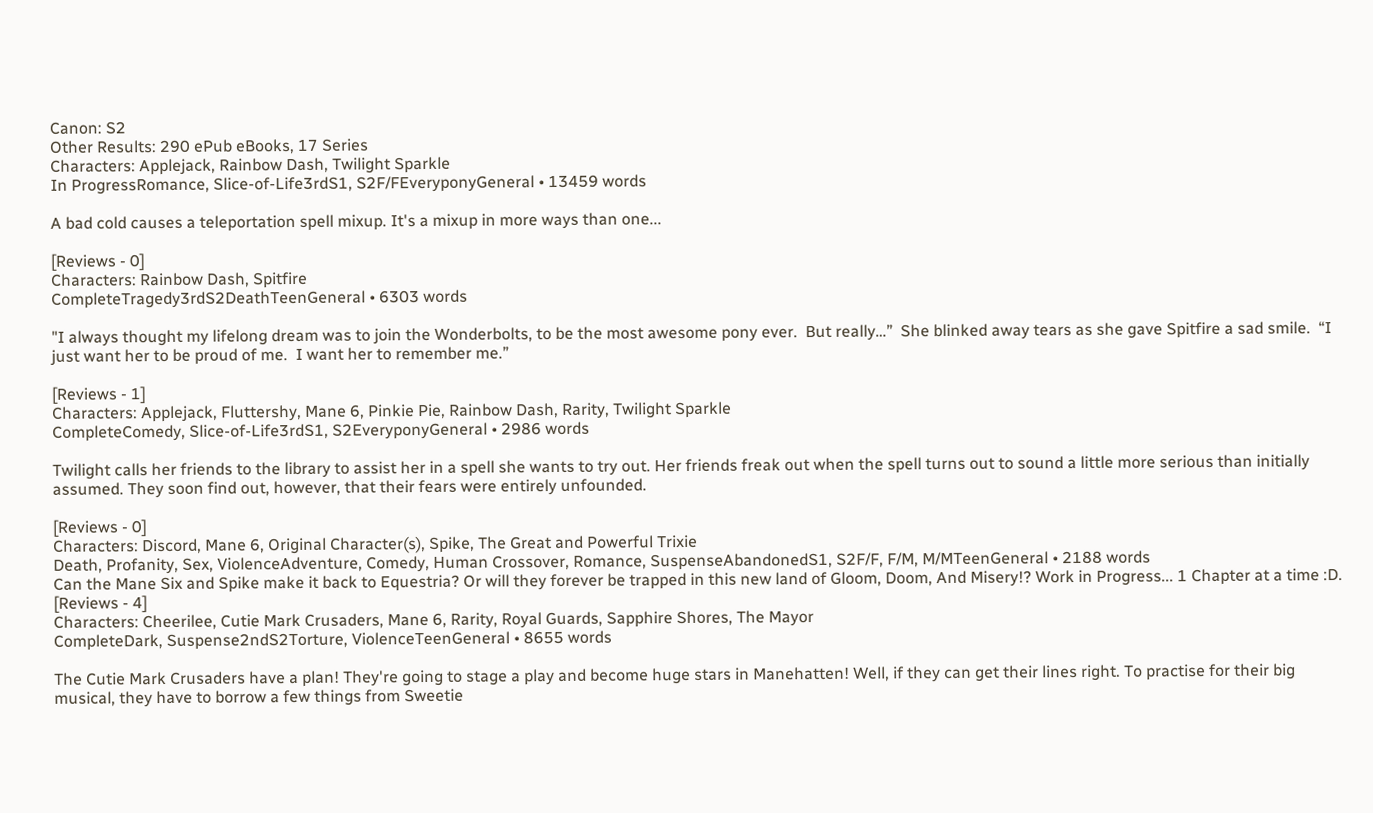Canon: S2
Other Results: 290 ePub eBooks, 17 Series
Characters: Applejack, Rainbow Dash, Twilight Sparkle
In ProgressRomance, Slice-of-Life3rdS1, S2F/FEveryponyGeneral • 13459 words

A bad cold causes a teleportation spell mixup. It's a mixup in more ways than one...

[Reviews - 0]
Characters: Rainbow Dash, Spitfire
CompleteTragedy3rdS2DeathTeenGeneral • 6303 words

"I always thought my lifelong dream was to join the Wonderbolts, to be the most awesome pony ever.  But really…”  She blinked away tears as she gave Spitfire a sad smile.  “I just want her to be proud of me.  I want her to remember me.”

[Reviews - 1]
Characters: Applejack, Fluttershy, Mane 6, Pinkie Pie, Rainbow Dash, Rarity, Twilight Sparkle
CompleteComedy, Slice-of-Life3rdS1, S2EveryponyGeneral • 2986 words

Twilight calls her friends to the library to assist her in a spell she wants to try out. Her friends freak out when the spell turns out to sound a little more serious than initially assumed. They soon find out, however, that their fears were entirely unfounded.

[Reviews - 0]
Characters: Discord, Mane 6, Original Character(s), Spike, The Great and Powerful Trixie
Death, Profanity, Sex, ViolenceAdventure, Comedy, Human Crossover, Romance, SuspenseAbandonedS1, S2F/F, F/M, M/MTeenGeneral • 2188 words
Can the Mane Six and Spike make it back to Equestria? Or will they forever be trapped in this new land of Gloom, Doom, And Misery!? Work in Progress... 1 Chapter at a time :D.
[Reviews - 4]
Characters: Cheerilee, Cutie Mark Crusaders, Mane 6, Rarity, Royal Guards, Sapphire Shores, The Mayor
CompleteDark, Suspense2ndS2Torture, ViolenceTeenGeneral • 8655 words

The Cutie Mark Crusaders have a plan! They're going to stage a play and become huge stars in Manehatten! Well, if they can get their lines right. To practise for their big musical, they have to borrow a few things from Sweetie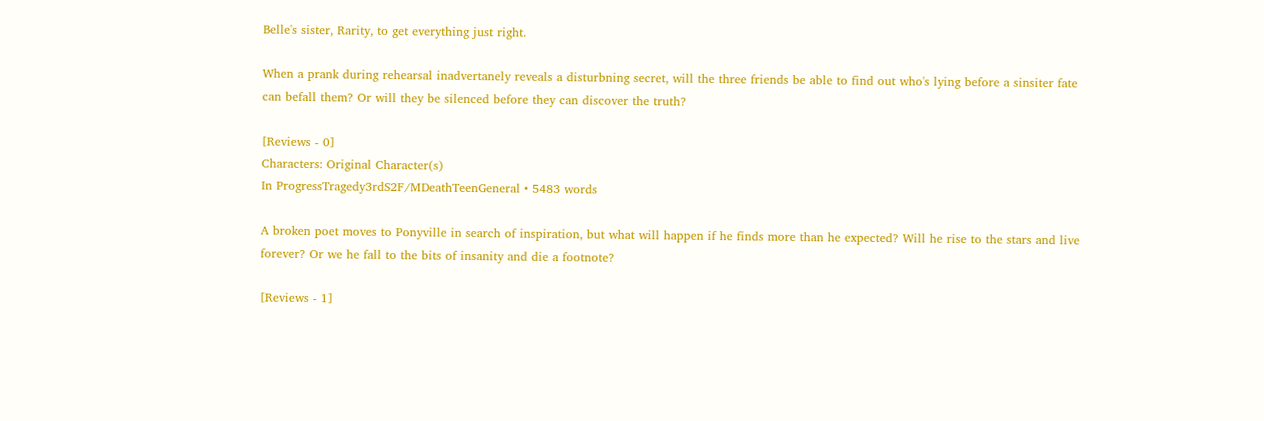Belle's sister, Rarity, to get everything just right.

When a prank during rehearsal inadvertanely reveals a disturbning secret, will the three friends be able to find out who's lying before a sinsiter fate can befall them? Or will they be silenced before they can discover the truth?

[Reviews - 0]
Characters: Original Character(s)
In ProgressTragedy3rdS2F/MDeathTeenGeneral • 5483 words

A broken poet moves to Ponyville in search of inspiration, but what will happen if he finds more than he expected? Will he rise to the stars and live forever? Or we he fall to the bits of insanity and die a footnote?

[Reviews - 1]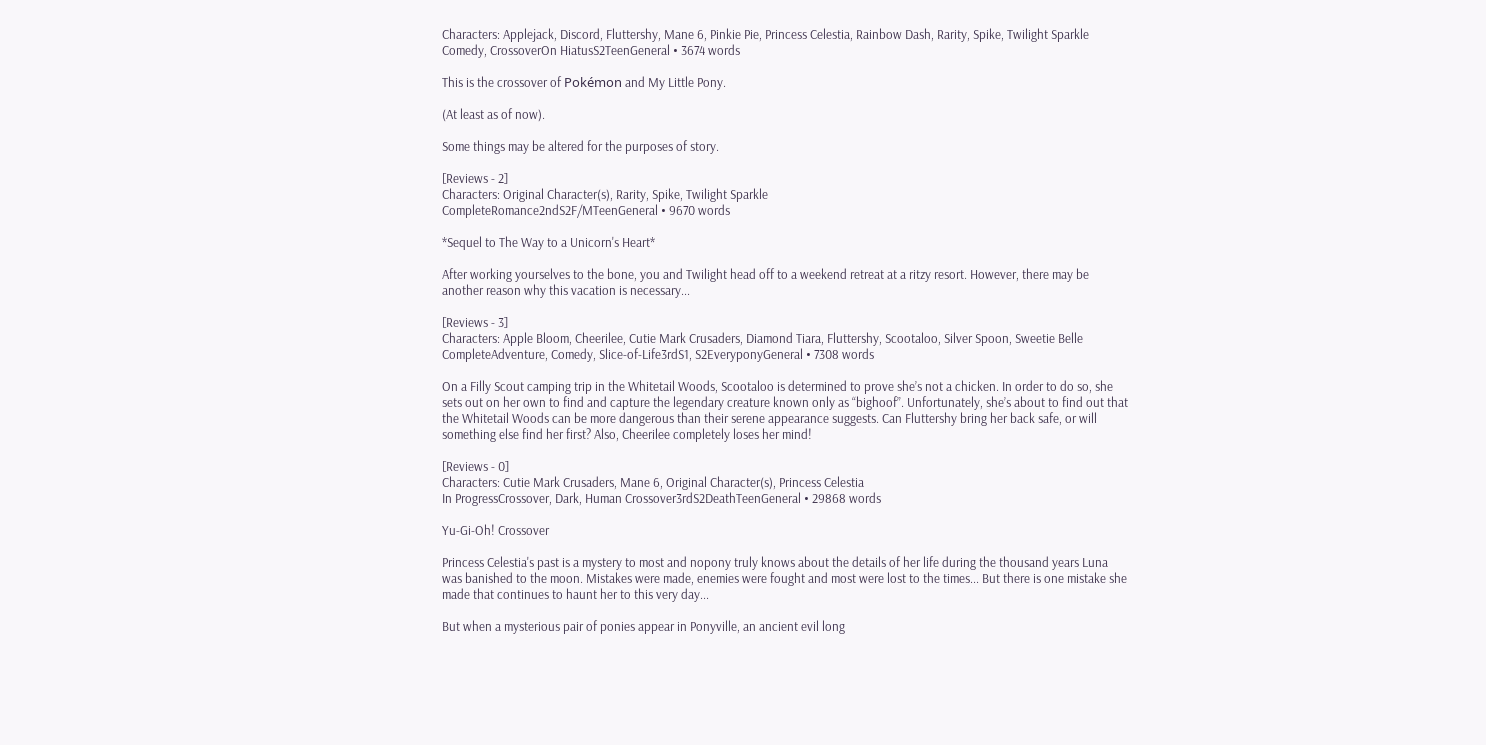Characters: Applejack, Discord, Fluttershy, Mane 6, Pinkie Pie, Princess Celestia, Rainbow Dash, Rarity, Spike, Twilight Sparkle
Comedy, CrossoverOn HiatusS2TeenGeneral • 3674 words

This is the crossover of Pokémon and My Little Pony.

(At least as of now).

Some things may be altered for the purposes of story.

[Reviews - 2]
Characters: Original Character(s), Rarity, Spike, Twilight Sparkle
CompleteRomance2ndS2F/MTeenGeneral • 9670 words

*Sequel to The Way to a Unicorn's Heart*

After working yourselves to the bone, you and Twilight head off to a weekend retreat at a ritzy resort. However, there may be another reason why this vacation is necessary...

[Reviews - 3]
Characters: Apple Bloom, Cheerilee, Cutie Mark Crusaders, Diamond Tiara, Fluttershy, Scootaloo, Silver Spoon, Sweetie Belle
CompleteAdventure, Comedy, Slice-of-Life3rdS1, S2EveryponyGeneral • 7308 words

On a Filly Scout camping trip in the Whitetail Woods, Scootaloo is determined to prove she’s not a chicken. In order to do so, she sets out on her own to find and capture the legendary creature known only as “bighoof”. Unfortunately, she’s about to find out that the Whitetail Woods can be more dangerous than their serene appearance suggests. Can Fluttershy bring her back safe, or will something else find her first? Also, Cheerilee completely loses her mind!

[Reviews - 0]
Characters: Cutie Mark Crusaders, Mane 6, Original Character(s), Princess Celestia
In ProgressCrossover, Dark, Human Crossover3rdS2DeathTeenGeneral • 29868 words

Yu-Gi-Oh! Crossover

Princess Celestia's past is a mystery to most and nopony truly knows about the details of her life during the thousand years Luna was banished to the moon. Mistakes were made, enemies were fought and most were lost to the times... But there is one mistake she made that continues to haunt her to this very day...

But when a mysterious pair of ponies appear in Ponyville, an ancient evil long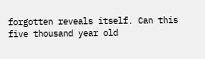forgotten reveals itself. Can this five thousand year old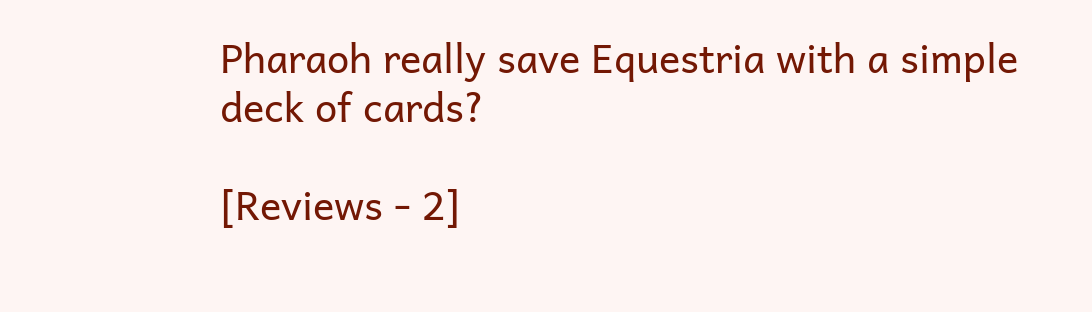Pharaoh really save Equestria with a simple deck of cards?

[Reviews - 2]